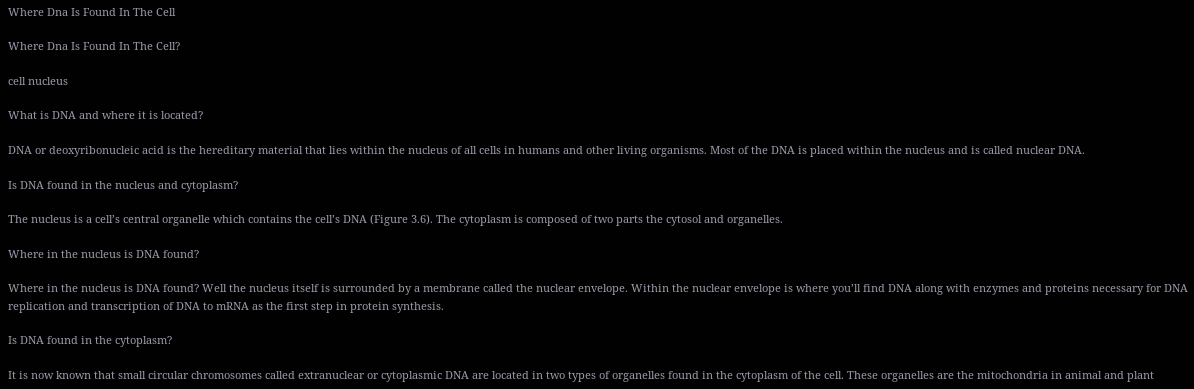Where Dna Is Found In The Cell

Where Dna Is Found In The Cell?

cell nucleus

What is DNA and where it is located?

DNA or deoxyribonucleic acid is the hereditary material that lies within the nucleus of all cells in humans and other living organisms. Most of the DNA is placed within the nucleus and is called nuclear DNA.

Is DNA found in the nucleus and cytoplasm?

The nucleus is a cell’s central organelle which contains the cell’s DNA (Figure 3.6). The cytoplasm is composed of two parts the cytosol and organelles.

Where in the nucleus is DNA found?

Where in the nucleus is DNA found? Well the nucleus itself is surrounded by a membrane called the nuclear envelope. Within the nuclear envelope is where you’ll find DNA along with enzymes and proteins necessary for DNA replication and transcription of DNA to mRNA as the first step in protein synthesis.

Is DNA found in the cytoplasm?

It is now known that small circular chromosomes called extranuclear or cytoplasmic DNA are located in two types of organelles found in the cytoplasm of the cell. These organelles are the mitochondria in animal and plant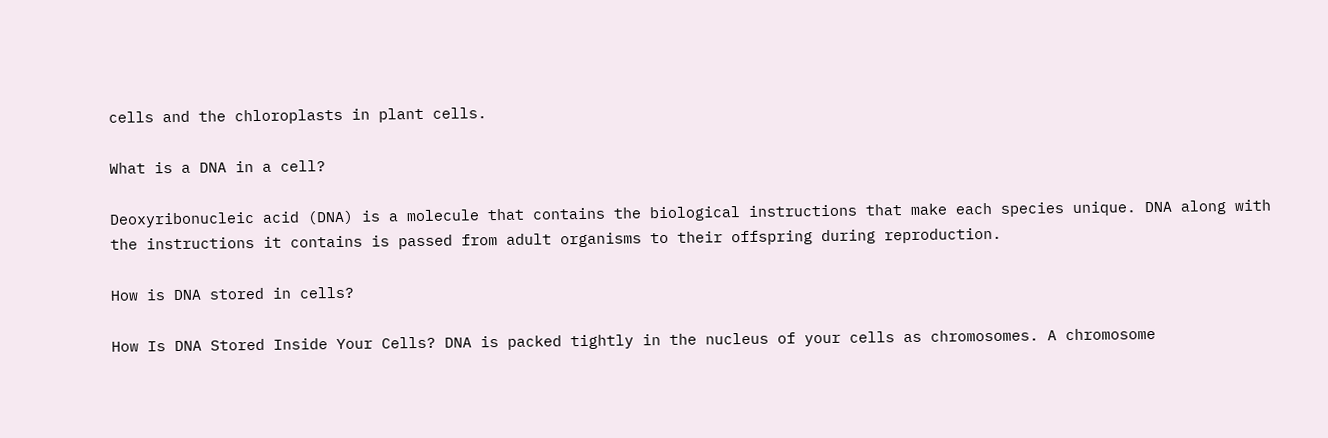cells and the chloroplasts in plant cells.

What is a DNA in a cell?

Deoxyribonucleic acid (DNA) is a molecule that contains the biological instructions that make each species unique. DNA along with the instructions it contains is passed from adult organisms to their offspring during reproduction.

How is DNA stored in cells?

How Is DNA Stored Inside Your Cells? DNA is packed tightly in the nucleus of your cells as chromosomes. A chromosome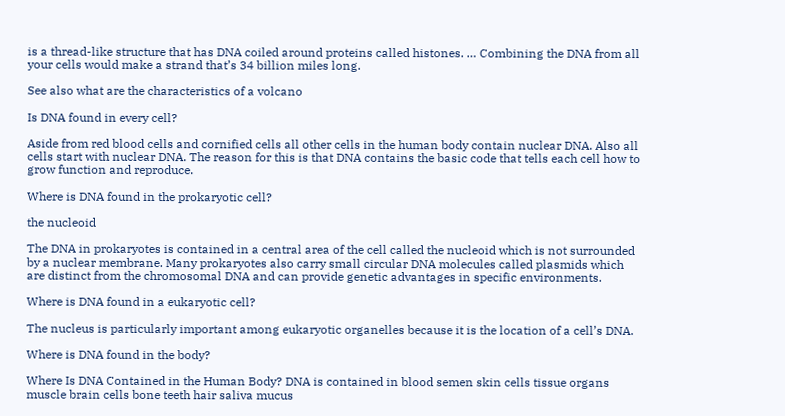is a thread-like structure that has DNA coiled around proteins called histones. … Combining the DNA from all your cells would make a strand that’s 34 billion miles long.

See also what are the characteristics of a volcano

Is DNA found in every cell?

Aside from red blood cells and cornified cells all other cells in the human body contain nuclear DNA. Also all cells start with nuclear DNA. The reason for this is that DNA contains the basic code that tells each cell how to grow function and reproduce.

Where is DNA found in the prokaryotic cell?

the nucleoid

The DNA in prokaryotes is contained in a central area of the cell called the nucleoid which is not surrounded by a nuclear membrane. Many prokaryotes also carry small circular DNA molecules called plasmids which are distinct from the chromosomal DNA and can provide genetic advantages in specific environments.

Where is DNA found in a eukaryotic cell?

The nucleus is particularly important among eukaryotic organelles because it is the location of a cell’s DNA.

Where is DNA found in the body?

Where Is DNA Contained in the Human Body? DNA is contained in blood semen skin cells tissue organs muscle brain cells bone teeth hair saliva mucus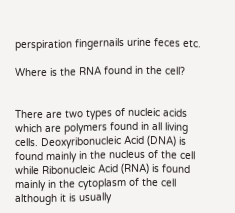perspiration fingernails urine feces etc.

Where is the RNA found in the cell?


There are two types of nucleic acids which are polymers found in all living cells. Deoxyribonucleic Acid (DNA) is found mainly in the nucleus of the cell while Ribonucleic Acid (RNA) is found mainly in the cytoplasm of the cell although it is usually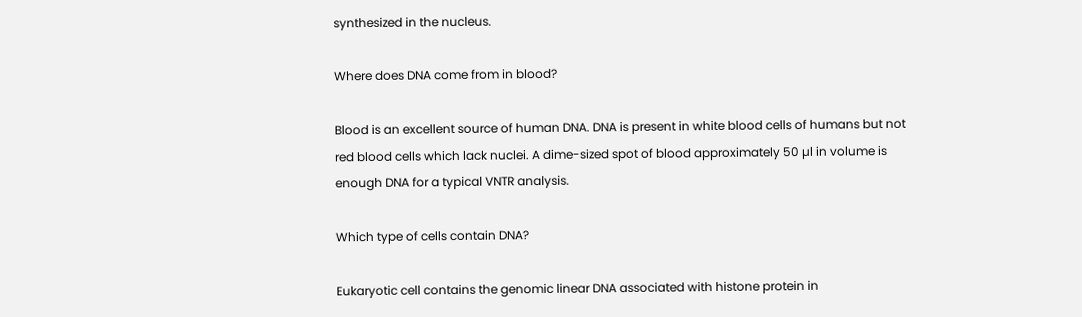synthesized in the nucleus.

Where does DNA come from in blood?

Blood is an excellent source of human DNA. DNA is present in white blood cells of humans but not red blood cells which lack nuclei. A dime-sized spot of blood approximately 50 µl in volume is enough DNA for a typical VNTR analysis.

Which type of cells contain DNA?

Eukaryotic cell contains the genomic linear DNA associated with histone protein in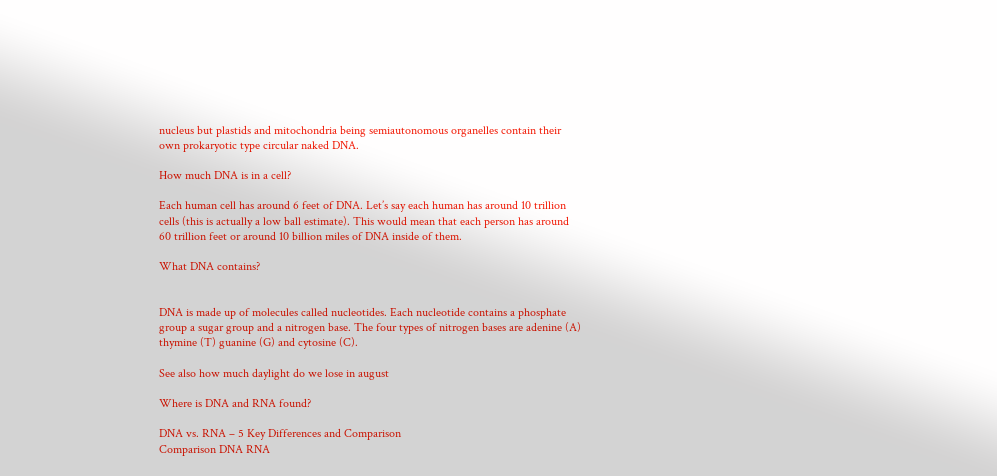nucleus but plastids and mitochondria being semiautonomous organelles contain their own prokaryotic type circular naked DNA.

How much DNA is in a cell?

Each human cell has around 6 feet of DNA. Let’s say each human has around 10 trillion cells (this is actually a low ball estimate). This would mean that each person has around 60 trillion feet or around 10 billion miles of DNA inside of them.

What DNA contains?


DNA is made up of molecules called nucleotides. Each nucleotide contains a phosphate group a sugar group and a nitrogen base. The four types of nitrogen bases are adenine (A) thymine (T) guanine (G) and cytosine (C).

See also how much daylight do we lose in august

Where is DNA and RNA found?

DNA vs. RNA – 5 Key Differences and Comparison
Comparison DNA RNA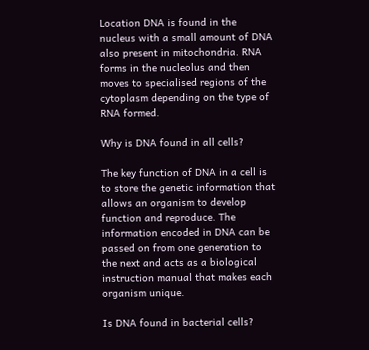Location DNA is found in the nucleus with a small amount of DNA also present in mitochondria. RNA forms in the nucleolus and then moves to specialised regions of the cytoplasm depending on the type of RNA formed.

Why is DNA found in all cells?

The key function of DNA in a cell is to store the genetic information that allows an organism to develop function and reproduce. The information encoded in DNA can be passed on from one generation to the next and acts as a biological instruction manual that makes each organism unique.

Is DNA found in bacterial cells?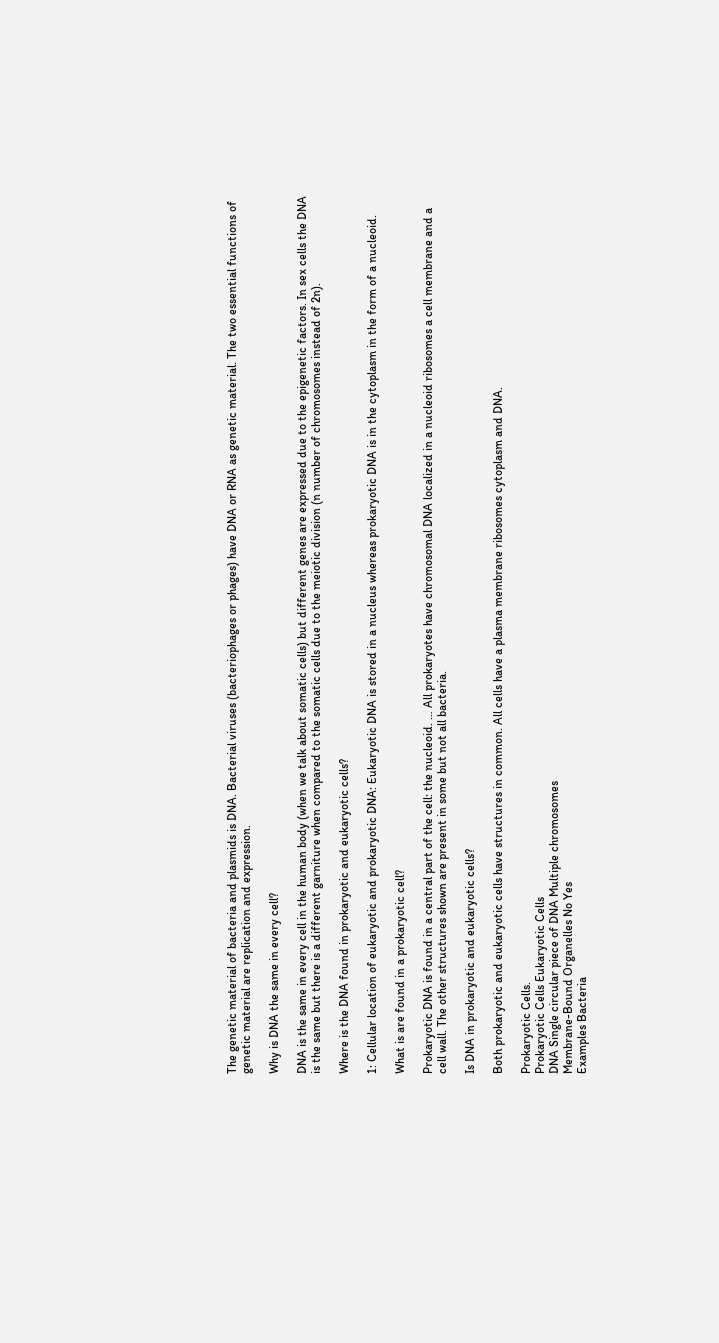The genetic material of bacteria and plasmids is DNA. Bacterial viruses (bacteriophages or phages) have DNA or RNA as genetic material. The two essential functions of genetic material are replication and expression.

Why is DNA the same in every cell?

DNA is the same in every cell in the human body (when we talk about somatic cells) but different genes are expressed due to the epigenetic factors. In sex cells the DNA is the same but there is a different garniture when compared to the somatic cells due to the meiotic division (n number of chromosomes instead of 2n).

Where is the DNA found in prokaryotic and eukaryotic cells?

1: Cellular location of eukaryotic and prokaryotic DNA: Eukaryotic DNA is stored in a nucleus whereas prokaryotic DNA is in the cytoplasm in the form of a nucleoid.

What is are found in a prokaryotic cell?

Prokaryotic DNA is found in a central part of the cell: the nucleoid. … All prokaryotes have chromosomal DNA localized in a nucleoid ribosomes a cell membrane and a cell wall. The other structures shown are present in some but not all bacteria.

Is DNA in prokaryotic and eukaryotic cells?

Both prokaryotic and eukaryotic cells have structures in common. All cells have a plasma membrane ribosomes cytoplasm and DNA.

Prokaryotic Cells.
Prokaryotic Cells Eukaryotic Cells
DNA Single circular piece of DNA Multiple chromosomes
Membrane-Bound Organelles No Yes
Examples Bacteria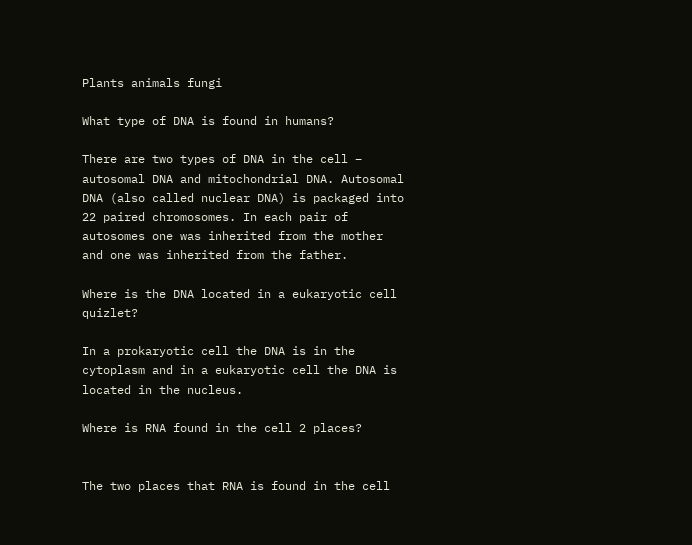Plants animals fungi

What type of DNA is found in humans?

There are two types of DNA in the cell – autosomal DNA and mitochondrial DNA. Autosomal DNA (also called nuclear DNA) is packaged into 22 paired chromosomes. In each pair of autosomes one was inherited from the mother and one was inherited from the father.

Where is the DNA located in a eukaryotic cell quizlet?

In a prokaryotic cell the DNA is in the cytoplasm and in a eukaryotic cell the DNA is located in the nucleus.

Where is RNA found in the cell 2 places?


The two places that RNA is found in the cell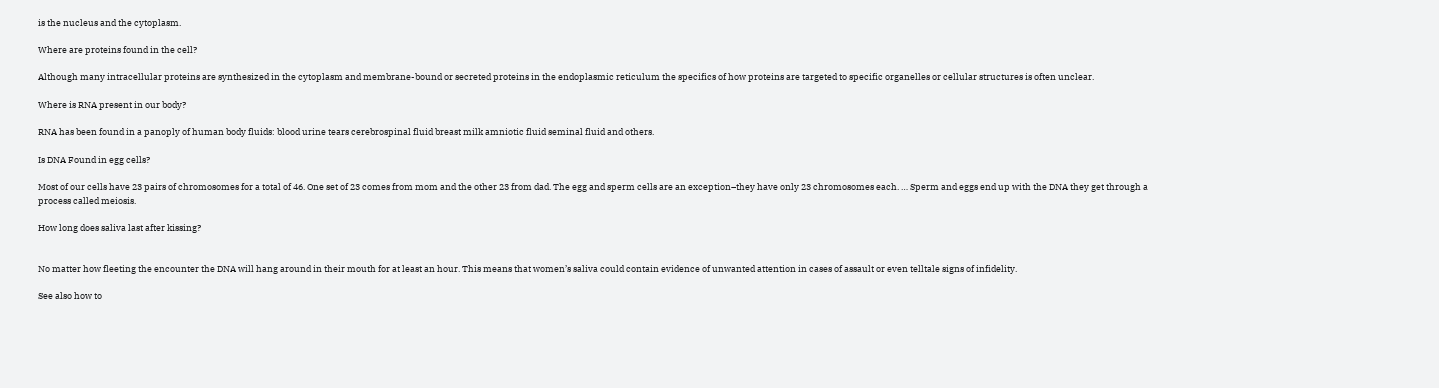is the nucleus and the cytoplasm.

Where are proteins found in the cell?

Although many intracellular proteins are synthesized in the cytoplasm and membrane-bound or secreted proteins in the endoplasmic reticulum the specifics of how proteins are targeted to specific organelles or cellular structures is often unclear.

Where is RNA present in our body?

RNA has been found in a panoply of human body fluids: blood urine tears cerebrospinal fluid breast milk amniotic fluid seminal fluid and others.

Is DNA Found in egg cells?

Most of our cells have 23 pairs of chromosomes for a total of 46. One set of 23 comes from mom and the other 23 from dad. The egg and sperm cells are an exception–they have only 23 chromosomes each. … Sperm and eggs end up with the DNA they get through a process called meiosis.

How long does saliva last after kissing?


No matter how fleeting the encounter the DNA will hang around in their mouth for at least an hour. This means that women’s saliva could contain evidence of unwanted attention in cases of assault or even telltale signs of infidelity.

See also how to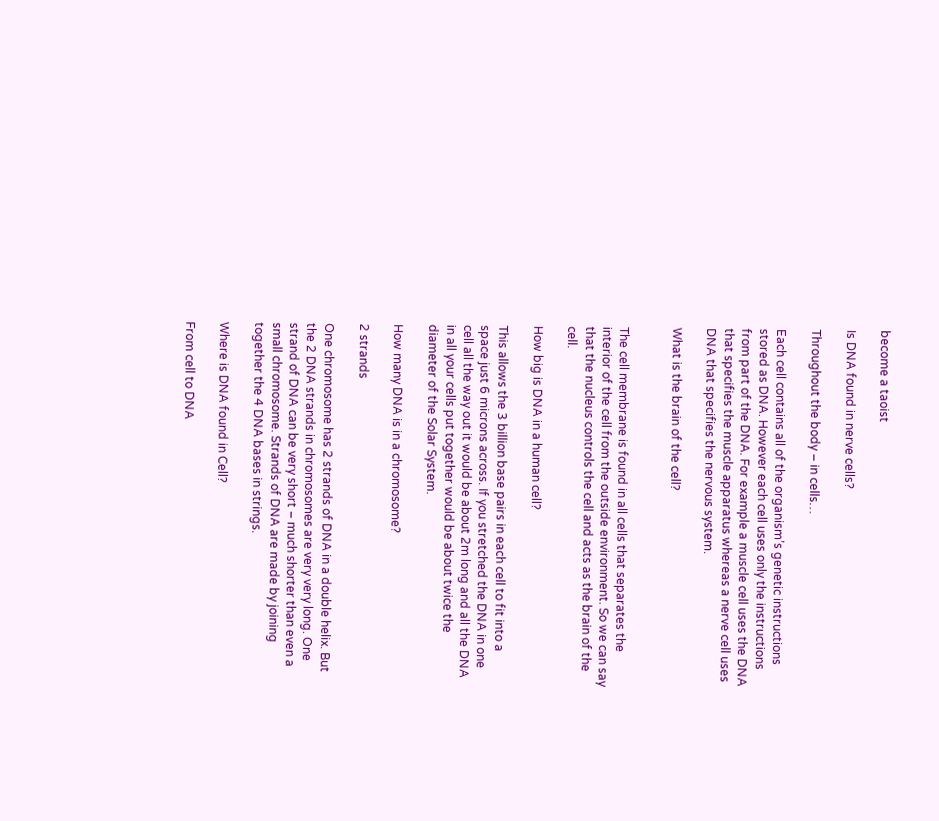become a taoist

Is DNA found in nerve cells?

Throughout the body – in cells…

Each cell contains all of the organism’s genetic instructions stored as DNA. However each cell uses only the instructions from part of the DNA. For example a muscle cell uses the DNA that specifies the muscle apparatus whereas a nerve cell uses DNA that specifies the nervous system.

What is the brain of the cell?


The cell membrane is found in all cells that separates the interior of the cell from the outside environment. So we can say that the nucleus controls the cell and acts as the brain of the cell.

How big is DNA in a human cell?

This allows the 3 billion base pairs in each cell to fit into a space just 6 microns across. If you stretched the DNA in one cell all the way out it would be about 2m long and all the DNA in all your cells put together would be about twice the diameter of the Solar System.

How many DNA is in a chromosome?

2 strands

One chromosome has 2 strands of DNA in a double helix. But the 2 DNA strands in chromosomes are very very long. One strand of DNA can be very short – much shorter than even a small chromosome. Strands of DNA are made by joining together the 4 DNA bases in strings.

Where is DNA found in Cell?

From cell to DNA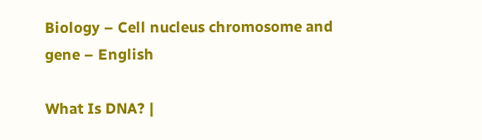Biology – Cell nucleus chromosome and gene – English

What Is DNA? |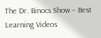The Dr. Binocs Show – Best Learning Videos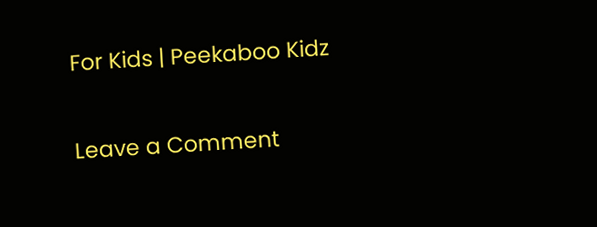For Kids | Peekaboo Kidz

Leave a Comment